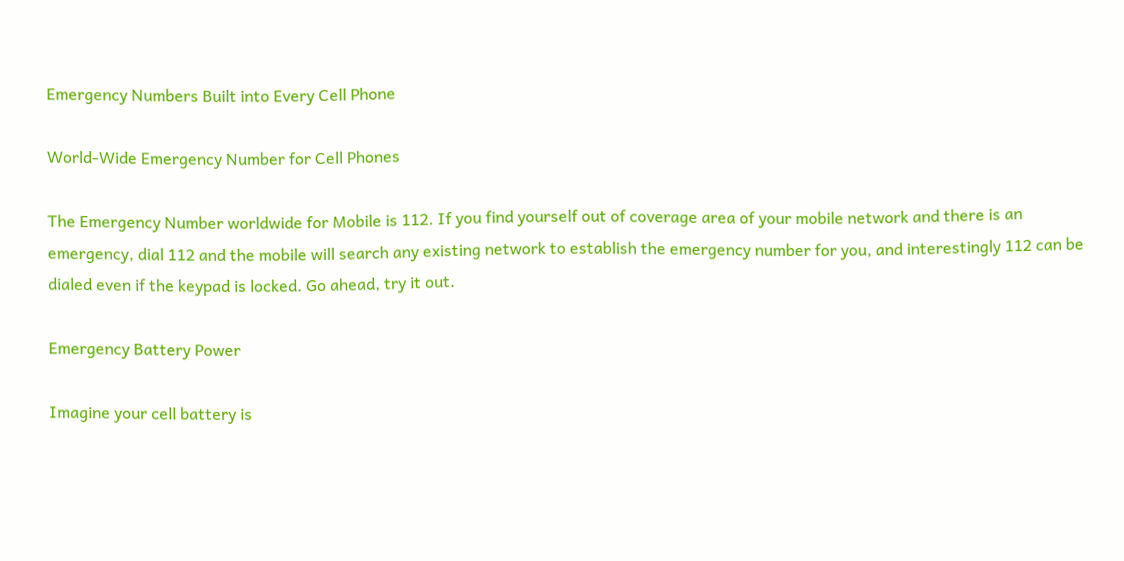Emergency Numbers Built into Every Cell Phone

World-Wide Emergency Number for Cell Phones

The Emergency Number worldwide for Mobile is 112. If you find yourself out of coverage area of your mobile network and there is an emergency, dial 112 and the mobile will search any existing network to establish the emergency number for you, and interestingly 112 can be dialed even if the keypad is locked. Go ahead, try it out.

Emergency Battery Power

Imagine your cell battery is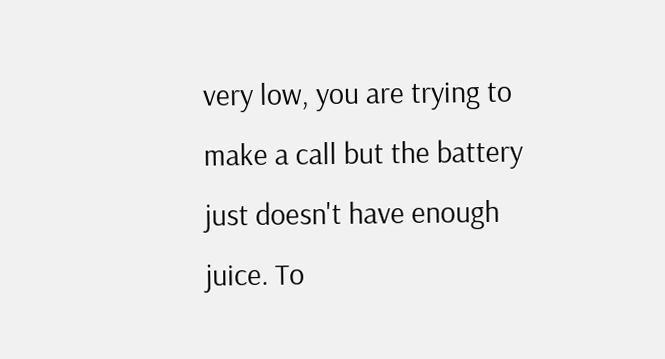very low, you are trying to make a call but the battery just doesn't have enough juice. To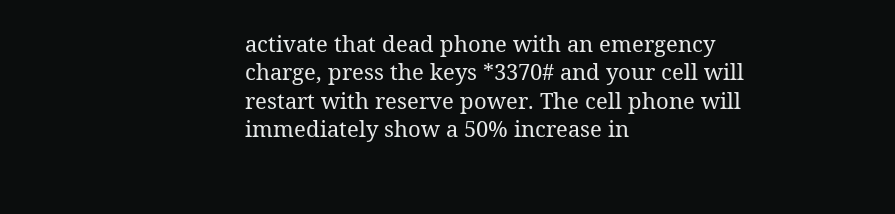activate that dead phone with an emergency charge, press the keys *3370# and your cell will restart with reserve power. The cell phone will immediately show a 50% increase in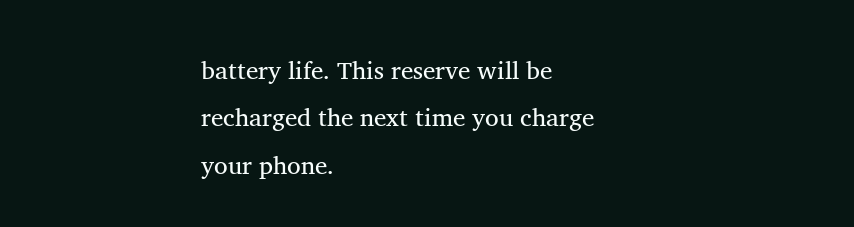battery life. This reserve will be recharged the next time you charge your phone.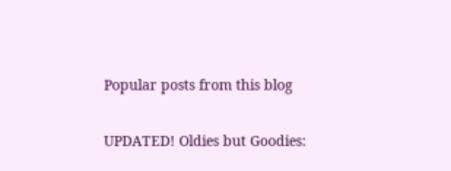Popular posts from this blog

UPDATED! Oldies but Goodies: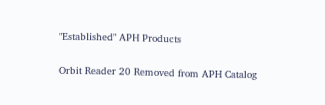"Established" APH Products

Orbit Reader 20 Removed from APH Catalog